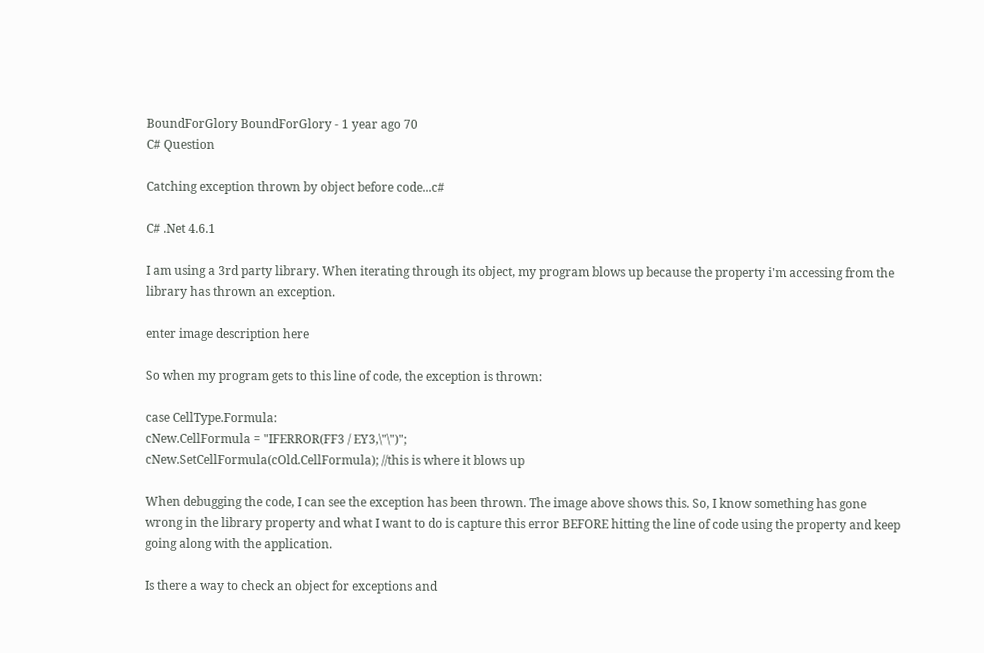BoundForGlory BoundForGlory - 1 year ago 70
C# Question

Catching exception thrown by object before code...c#

C# .Net 4.6.1

I am using a 3rd party library. When iterating through its object, my program blows up because the property i'm accessing from the library has thrown an exception.

enter image description here

So when my program gets to this line of code, the exception is thrown:

case CellType.Formula:
cNew.CellFormula = "IFERROR(FF3 / EY3,\"\")";
cNew.SetCellFormula(cOld.CellFormula); //this is where it blows up

When debugging the code, I can see the exception has been thrown. The image above shows this. So, I know something has gone wrong in the library property and what I want to do is capture this error BEFORE hitting the line of code using the property and keep going along with the application.

Is there a way to check an object for exceptions and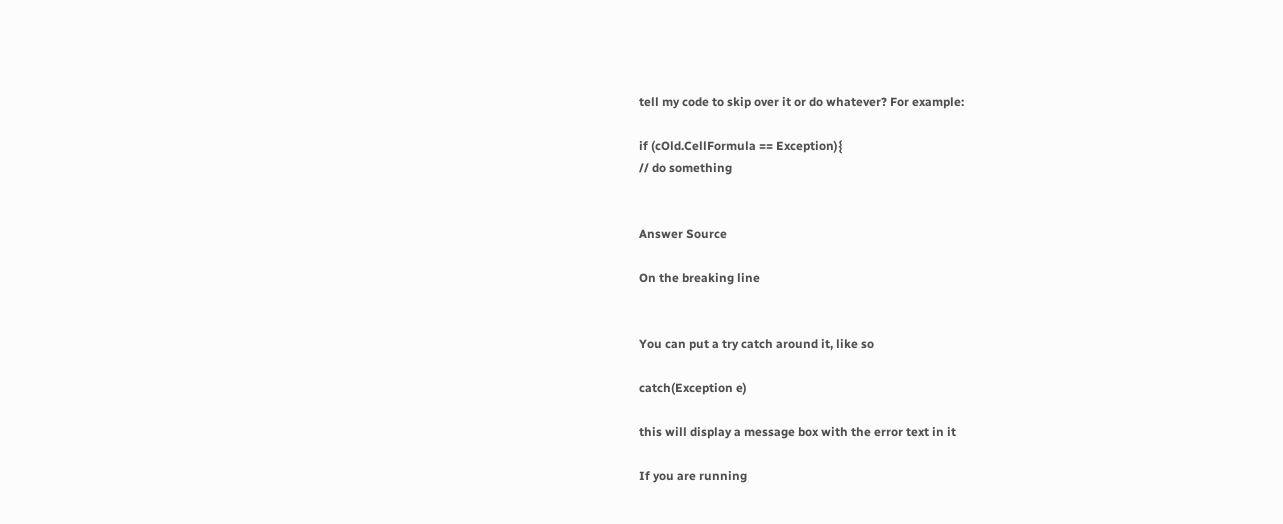tell my code to skip over it or do whatever? For example:

if (cOld.CellFormula == Exception){
// do something


Answer Source

On the breaking line


You can put a try catch around it, like so

catch(Exception e)

this will display a message box with the error text in it

If you are running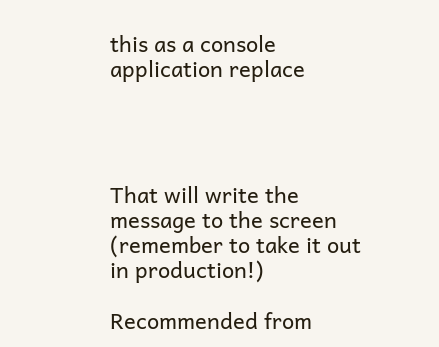this as a console application replace




That will write the message to the screen (remember to take it out in production!)

Recommended from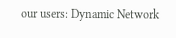our users: Dynamic Network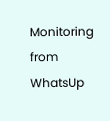Monitoring from WhatsUp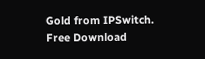Gold from IPSwitch. Free Download